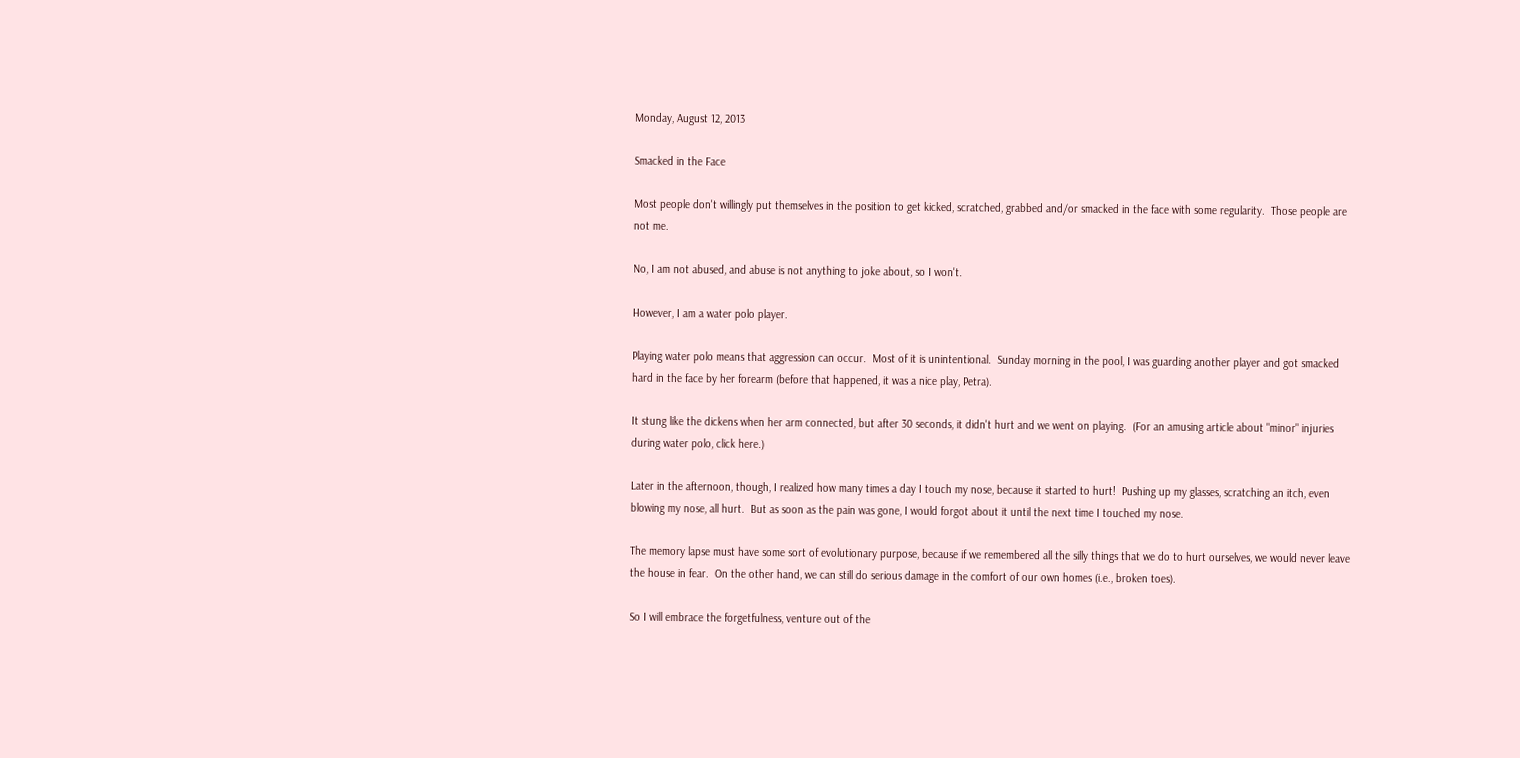Monday, August 12, 2013

Smacked in the Face

Most people don't willingly put themselves in the position to get kicked, scratched, grabbed and/or smacked in the face with some regularity.  Those people are not me.

No, I am not abused, and abuse is not anything to joke about, so I won't.

However, I am a water polo player.

Playing water polo means that aggression can occur.  Most of it is unintentional.  Sunday morning in the pool, I was guarding another player and got smacked hard in the face by her forearm (before that happened, it was a nice play, Petra).

It stung like the dickens when her arm connected, but after 30 seconds, it didn't hurt and we went on playing.  (For an amusing article about "minor" injuries during water polo, click here.)

Later in the afternoon, though, I realized how many times a day I touch my nose, because it started to hurt!  Pushing up my glasses, scratching an itch, even blowing my nose, all hurt.  But as soon as the pain was gone, I would forgot about it until the next time I touched my nose.

The memory lapse must have some sort of evolutionary purpose, because if we remembered all the silly things that we do to hurt ourselves, we would never leave the house in fear.  On the other hand, we can still do serious damage in the comfort of our own homes (i.e., broken toes).

So I will embrace the forgetfulness, venture out of the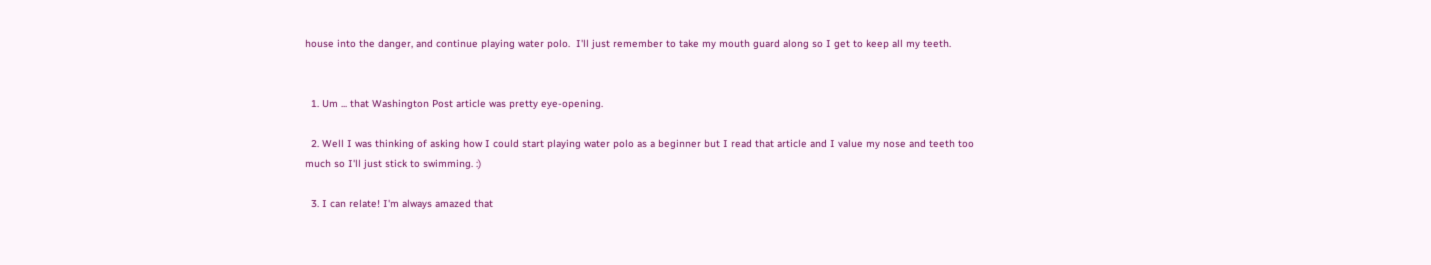house into the danger, and continue playing water polo.  I'll just remember to take my mouth guard along so I get to keep all my teeth.


  1. Um ... that Washington Post article was pretty eye-opening.

  2. Well I was thinking of asking how I could start playing water polo as a beginner but I read that article and I value my nose and teeth too much so I'll just stick to swimming. :)

  3. I can relate! I'm always amazed that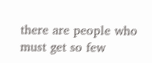there are people who must get so few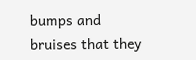bumps and bruises that they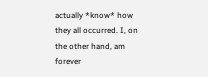actually *know* how they all occurred. I, on the other hand, am forever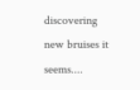discovering new bruises it seems....